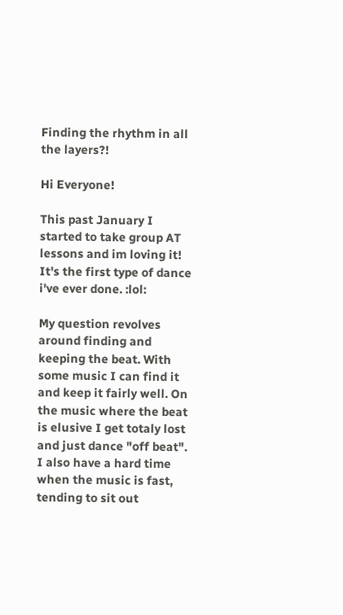Finding the rhythm in all the layers?!

Hi Everyone!

This past January I started to take group AT lessons and im loving it! It's the first type of dance i've ever done. :lol:

My question revolves around finding and keeping the beat. With some music I can find it and keep it fairly well. On the music where the beat is elusive I get totaly lost and just dance "off beat". I also have a hard time when the music is fast, tending to sit out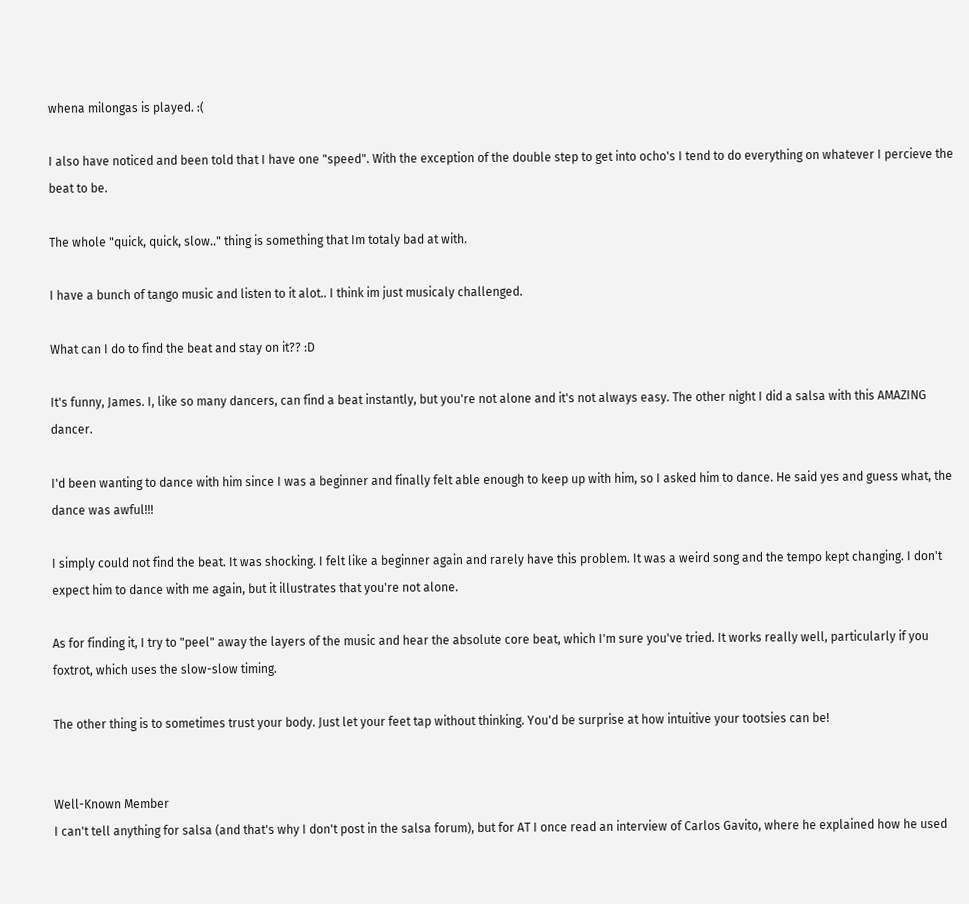whena milongas is played. :(

I also have noticed and been told that I have one "speed". With the exception of the double step to get into ocho's I tend to do everything on whatever I percieve the beat to be.

The whole "quick, quick, slow.." thing is something that Im totaly bad at with.

I have a bunch of tango music and listen to it alot.. I think im just musicaly challenged.

What can I do to find the beat and stay on it?? :D

It's funny, James. I, like so many dancers, can find a beat instantly, but you're not alone and it's not always easy. The other night I did a salsa with this AMAZING dancer.

I'd been wanting to dance with him since I was a beginner and finally felt able enough to keep up with him, so I asked him to dance. He said yes and guess what, the dance was awful!!!

I simply could not find the beat. It was shocking. I felt like a beginner again and rarely have this problem. It was a weird song and the tempo kept changing. I don't expect him to dance with me again, but it illustrates that you're not alone.

As for finding it, I try to "peel" away the layers of the music and hear the absolute core beat, which I'm sure you've tried. It works really well, particularly if you foxtrot, which uses the slow-slow timing.

The other thing is to sometimes trust your body. Just let your feet tap without thinking. You'd be surprise at how intuitive your tootsies can be!


Well-Known Member
I can't tell anything for salsa (and that's why I don't post in the salsa forum), but for AT I once read an interview of Carlos Gavito, where he explained how he used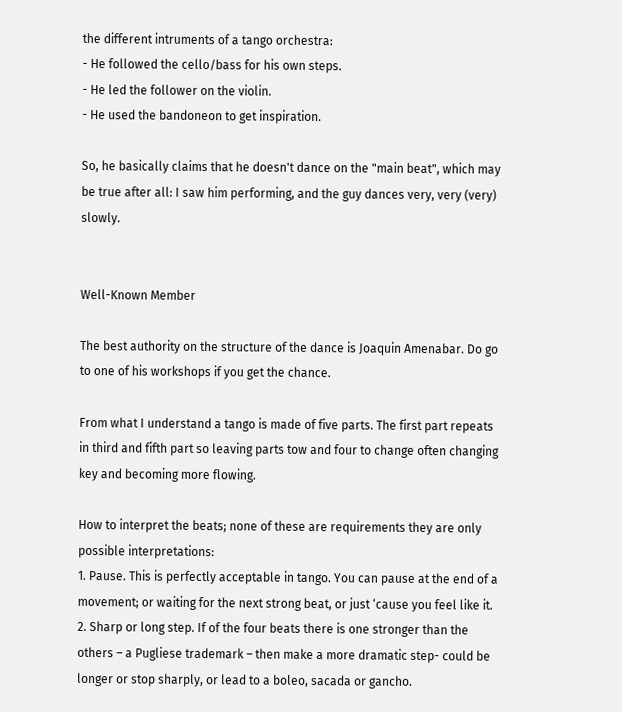the different intruments of a tango orchestra:
- He followed the cello/bass for his own steps.
- He led the follower on the violin.
- He used the bandoneon to get inspiration.

So, he basically claims that he doesn't dance on the "main beat", which may be true after all: I saw him performing, and the guy dances very, very (very) slowly.


Well-Known Member

The best authority on the structure of the dance is Joaquin Amenabar. Do go to one of his workshops if you get the chance.

From what I understand a tango is made of five parts. The first part repeats in third and fifth part so leaving parts tow and four to change often changing key and becoming more flowing.

How to interpret the beats; none of these are requirements they are only possible interpretations:
1. Pause. This is perfectly acceptable in tango. You can pause at the end of a movement; or waiting for the next strong beat, or just ‘cause you feel like it.
2. Sharp or long step. If of the four beats there is one stronger than the others – a Pugliese trademark – then make a more dramatic step- could be longer or stop sharply, or lead to a boleo, sacada or gancho.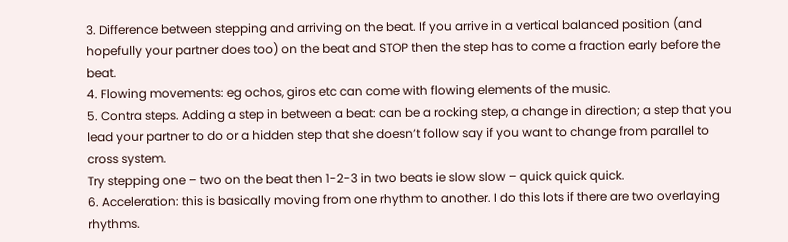3. Difference between stepping and arriving on the beat. If you arrive in a vertical balanced position (and hopefully your partner does too) on the beat and STOP then the step has to come a fraction early before the beat.
4. Flowing movements: eg ochos, giros etc can come with flowing elements of the music.
5. Contra steps. Adding a step in between a beat: can be a rocking step, a change in direction; a step that you lead your partner to do or a hidden step that she doesn’t follow say if you want to change from parallel to cross system.
Try stepping one – two on the beat then 1-2-3 in two beats ie slow slow – quick quick quick.
6. Acceleration: this is basically moving from one rhythm to another. I do this lots if there are two overlaying rhythms.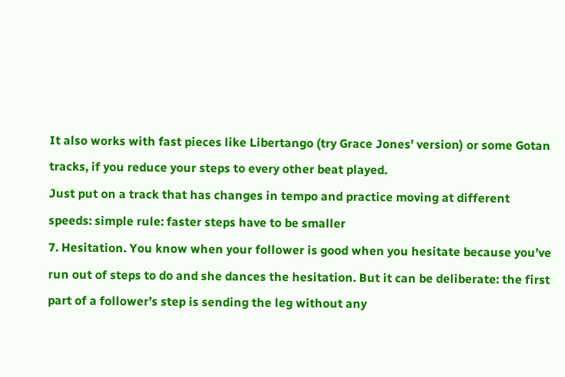It also works with fast pieces like Libertango (try Grace Jones’ version) or some Gotan tracks, if you reduce your steps to every other beat played.
Just put on a track that has changes in tempo and practice moving at different speeds: simple rule: faster steps have to be smaller
7. Hesitation. You know when your follower is good when you hesitate because you’ve run out of steps to do and she dances the hesitation. But it can be deliberate: the first part of a follower’s step is sending the leg without any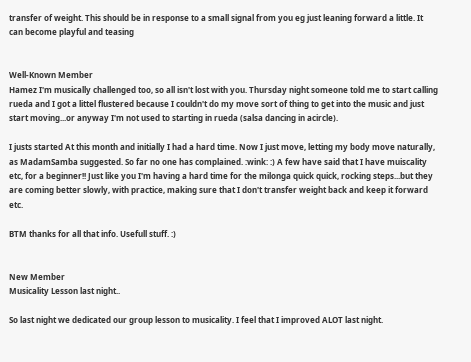transfer of weight. This should be in response to a small signal from you eg just leaning forward a little. It can become playful and teasing


Well-Known Member
Hamez I'm musically challenged too, so all isn't lost with you. Thursday night someone told me to start calling rueda and I got a littel flustered because I couldn't do my move sort of thing to get into the music and just start moving...or anyway I'm not used to starting in rueda (salsa dancing in acircle).

I justs started At this month and initially I had a hard time. Now I just move, letting my body move naturally, as MadamSamba suggested. So far no one has complained. :wink: :) A few have said that I have muiscality etc, for a beginner!! Just like you I'm having a hard time for the milonga quick quick, rocking steps...but they are coming better slowly, with practice, making sure that I don't transfer weight back and keep it forward etc.

BTM thanks for all that info. Usefull stuff. :)


New Member
Musicality Lesson last night..

So last night we dedicated our group lesson to musicality. I feel that I improved ALOT last night.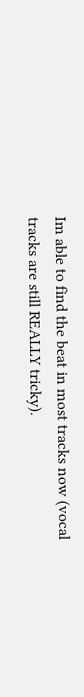Im able to find the beat in most tracks now (vocal tracks are still REALLY tricky).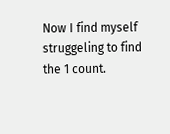Now I find myself struggeling to find the 1 count.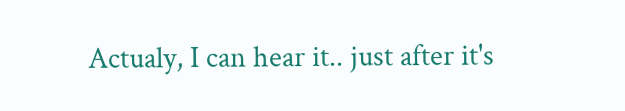Actualy, I can hear it.. just after it's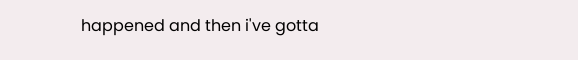happened and then i've gotta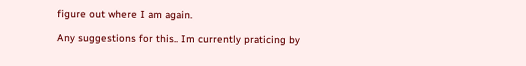figure out where I am again.

Any suggestions for this.. Im currently praticing by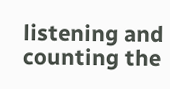listening and counting the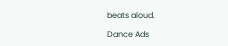beats aloud.

Dance Ads